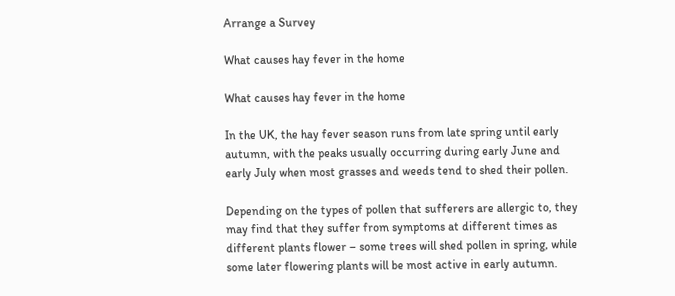Arrange a Survey

What causes hay fever in the home

What causes hay fever in the home

In the UK, the hay fever season runs from late spring until early autumn, with the peaks usually occurring during early June and early July when most grasses and weeds tend to shed their pollen.

Depending on the types of pollen that sufferers are allergic to, they may find that they suffer from symptoms at different times as different plants flower – some trees will shed pollen in spring, while some later flowering plants will be most active in early autumn.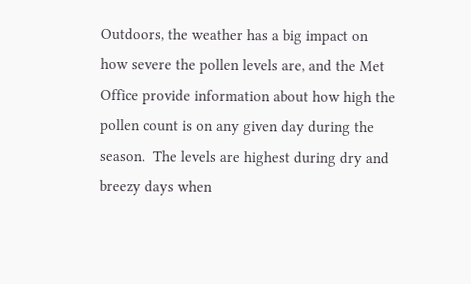Outdoors, the weather has a big impact on how severe the pollen levels are, and the Met Office provide information about how high the pollen count is on any given day during the season.  The levels are highest during dry and breezy days when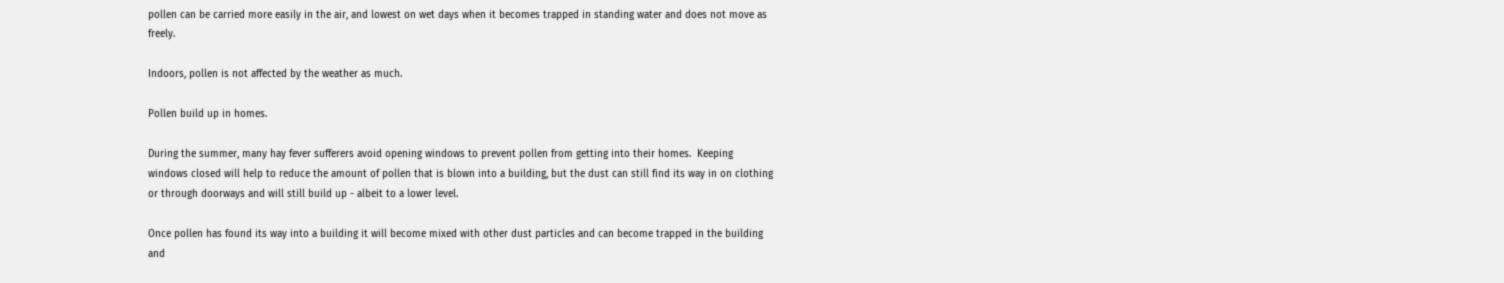pollen can be carried more easily in the air, and lowest on wet days when it becomes trapped in standing water and does not move as freely.

Indoors, pollen is not affected by the weather as much.

Pollen build up in homes.

During the summer, many hay fever sufferers avoid opening windows to prevent pollen from getting into their homes.  Keeping windows closed will help to reduce the amount of pollen that is blown into a building, but the dust can still find its way in on clothing or through doorways and will still build up - albeit to a lower level.

Once pollen has found its way into a building it will become mixed with other dust particles and can become trapped in the building and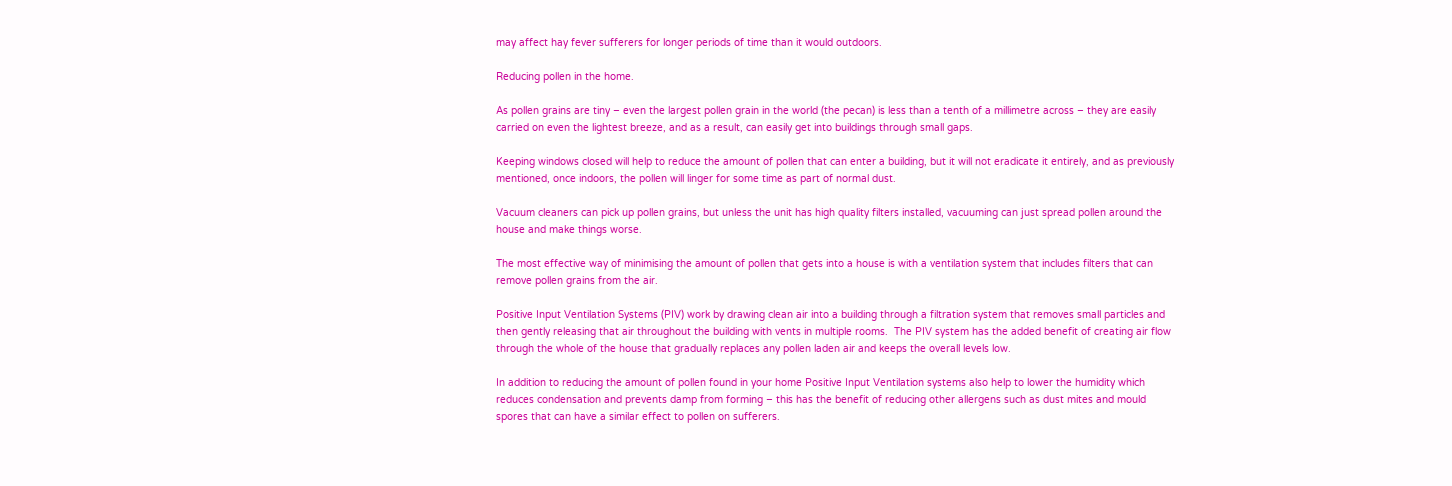may affect hay fever sufferers for longer periods of time than it would outdoors.

Reducing pollen in the home.

As pollen grains are tiny – even the largest pollen grain in the world (the pecan) is less than a tenth of a millimetre across – they are easily carried on even the lightest breeze, and as a result, can easily get into buildings through small gaps.

Keeping windows closed will help to reduce the amount of pollen that can enter a building, but it will not eradicate it entirely, and as previously mentioned, once indoors, the pollen will linger for some time as part of normal dust.

Vacuum cleaners can pick up pollen grains, but unless the unit has high quality filters installed, vacuuming can just spread pollen around the house and make things worse.

The most effective way of minimising the amount of pollen that gets into a house is with a ventilation system that includes filters that can remove pollen grains from the air.

Positive Input Ventilation Systems (PIV) work by drawing clean air into a building through a filtration system that removes small particles and then gently releasing that air throughout the building with vents in multiple rooms.  The PIV system has the added benefit of creating air flow through the whole of the house that gradually replaces any pollen laden air and keeps the overall levels low.

In addition to reducing the amount of pollen found in your home Positive Input Ventilation systems also help to lower the humidity which reduces condensation and prevents damp from forming – this has the benefit of reducing other allergens such as dust mites and mould spores that can have a similar effect to pollen on sufferers.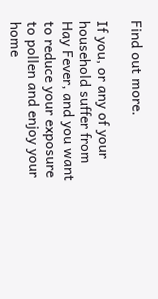Find out more.

If you, or any of your household suffer from Hay Fever, and you want to reduce your exposure to pollen and enjoy your home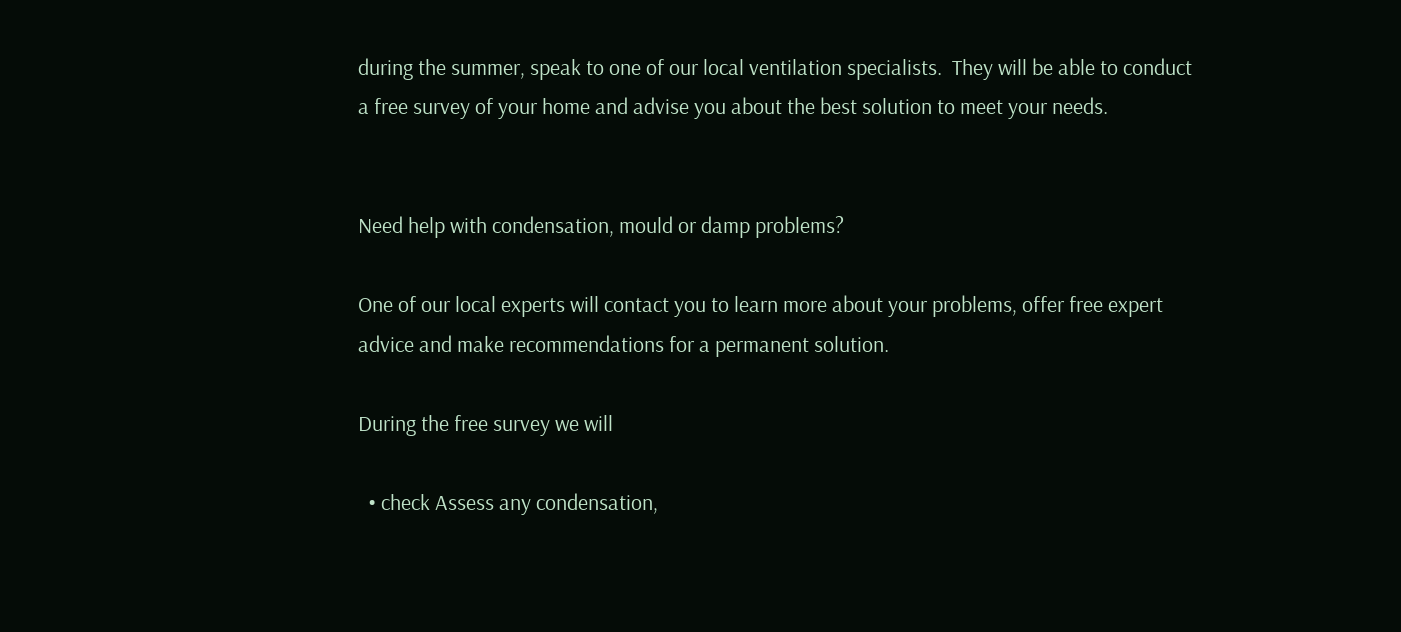during the summer, speak to one of our local ventilation specialists.  They will be able to conduct a free survey of your home and advise you about the best solution to meet your needs.


Need help with condensation, mould or damp problems?

One of our local experts will contact you to learn more about your problems, offer free expert advice and make recommendations for a permanent solution.

During the free survey we will

  • check Assess any condensation,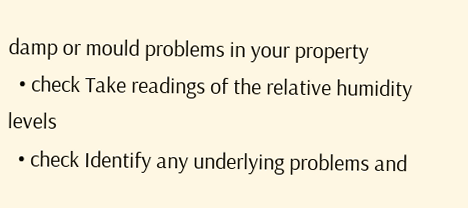damp or mould problems in your property
  • check Take readings of the relative humidity levels
  • check Identify any underlying problems and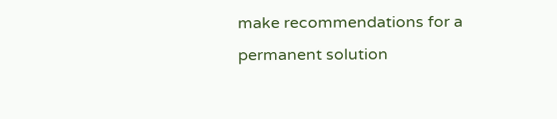make recommendations for a permanent solution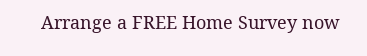Arrange a FREE Home Survey now